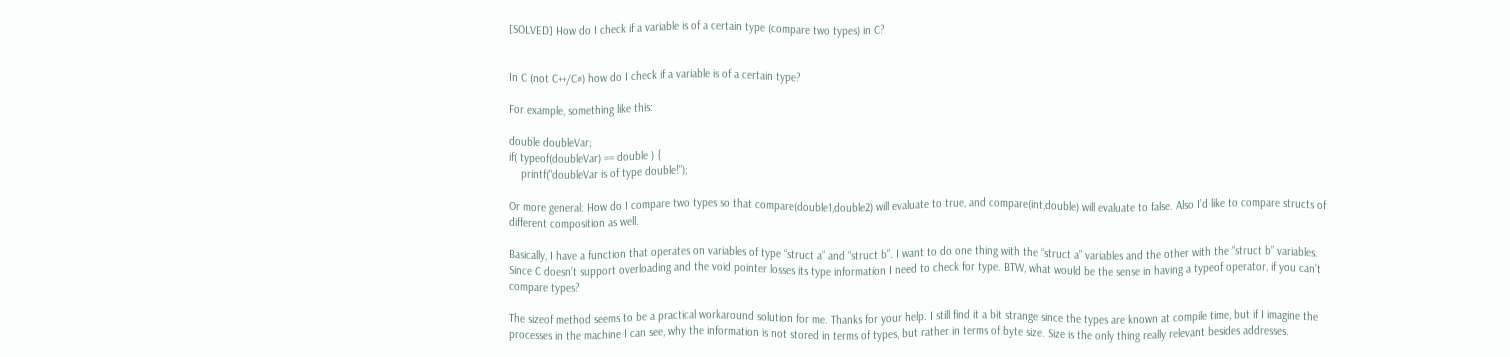[SOLVED] How do I check if a variable is of a certain type (compare two types) in C?


In C (not C++/C#) how do I check if a variable is of a certain type?

For example, something like this:

double doubleVar;
if( typeof(doubleVar) == double ) {
    printf("doubleVar is of type double!");

Or more general: How do I compare two types so that compare(double1,double2) will evaluate to true, and compare(int,double) will evaluate to false. Also I’d like to compare structs of different composition as well.

Basically, I have a function that operates on variables of type “struct a” and “struct b”. I want to do one thing with the “struct a” variables and the other with the “struct b” variables. Since C doesn’t support overloading and the void pointer losses its type information I need to check for type. BTW, what would be the sense in having a typeof operator, if you can’t compare types?

The sizeof method seems to be a practical workaround solution for me. Thanks for your help. I still find it a bit strange since the types are known at compile time, but if I imagine the processes in the machine I can see, why the information is not stored in terms of types, but rather in terms of byte size. Size is the only thing really relevant besides addresses.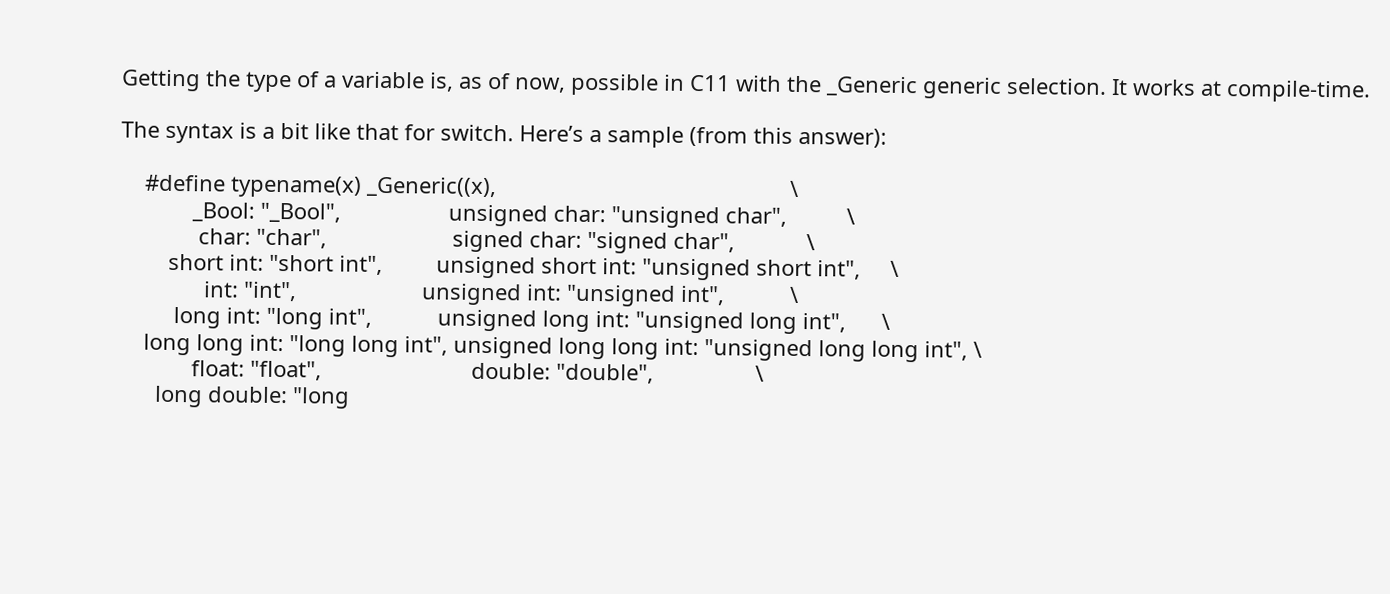Getting the type of a variable is, as of now, possible in C11 with the _Generic generic selection. It works at compile-time.

The syntax is a bit like that for switch. Here’s a sample (from this answer):

    #define typename(x) _Generic((x),                                                 \
            _Bool: "_Bool",                  unsigned char: "unsigned char",          \
             char: "char",                     signed char: "signed char",            \
        short int: "short int",         unsigned short int: "unsigned short int",     \
              int: "int",                     unsigned int: "unsigned int",           \
         long int: "long int",           unsigned long int: "unsigned long int",      \
    long long int: "long long int", unsigned long long int: "unsigned long long int", \
            float: "float",                         double: "double",                 \
      long double: "long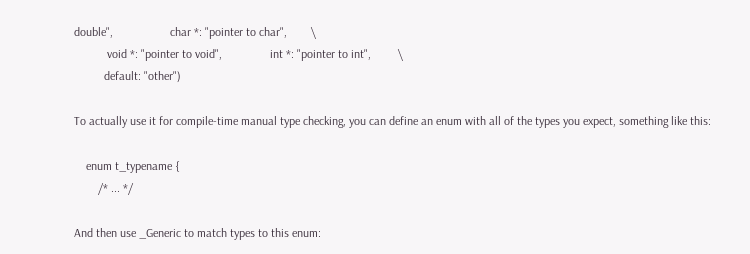double",                   char *: "pointer to char",        \
           void *: "pointer to void",                int *: "pointer to int",         \
          default: "other")

To actually use it for compile-time manual type checking, you can define an enum with all of the types you expect, something like this:

    enum t_typename {
        /* ... */

And then use _Generic to match types to this enum: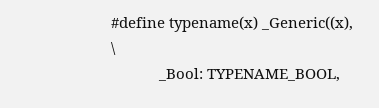#define typename(x) _Generic((x),                                                       \
            _Bool: TYPENAME_BOOL,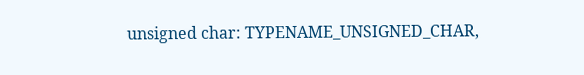unsigned char: TYPENAME_UNSIGNED_CHAR,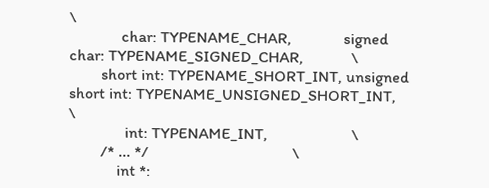\
             char: TYPENAME_CHAR,             signed char: TYPENAME_SIGNED_CHAR,            \
        short int: TYPENAME_SHORT_INT, unsigned short int: TYPENAME_UNSIGNED_SHORT_INT,     \
              int: TYPENAME_INT,                     \
        /* ... */                                    \
            int *: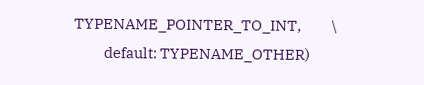TYPENAME_POINTER_TO_INT,          \
          default: TYPENAME_OTHER)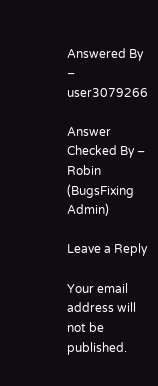Answered By – user3079266

Answer Checked By – Robin (BugsFixing Admin)

Leave a Reply

Your email address will not be published.